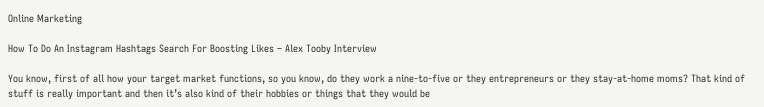Online Marketing

How To Do An Instagram Hashtags Search For Boosting Likes – Alex Tooby Interview

You know, first of all how your target market functions, so you know, do they work a nine-to-five or they entrepreneurs or they stay-at-home moms? That kind of stuff is really important and then it’s also kind of their hobbies or things that they would be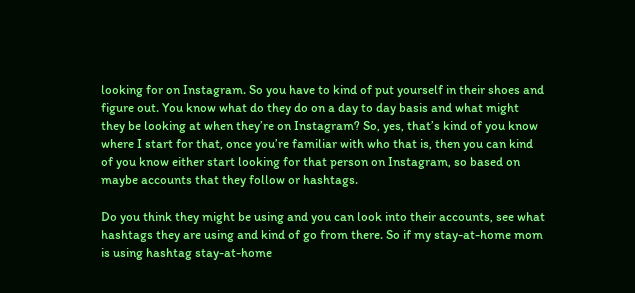looking for on Instagram. So you have to kind of put yourself in their shoes and figure out. You know what do they do on a day to day basis and what might they be looking at when they’re on Instagram? So, yes, that’s kind of you know where I start for that, once you’re familiar with who that is, then you can kind of you know either start looking for that person on Instagram, so based on maybe accounts that they follow or hashtags.

Do you think they might be using and you can look into their accounts, see what hashtags they are using and kind of go from there. So if my stay-at-home mom is using hashtag stay-at-home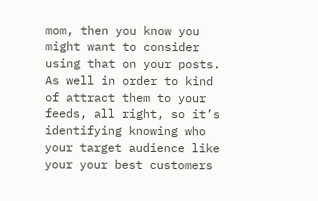mom, then you know you might want to consider using that on your posts. As well in order to kind of attract them to your feeds, all right, so it’s identifying knowing who your target audience like your your best customers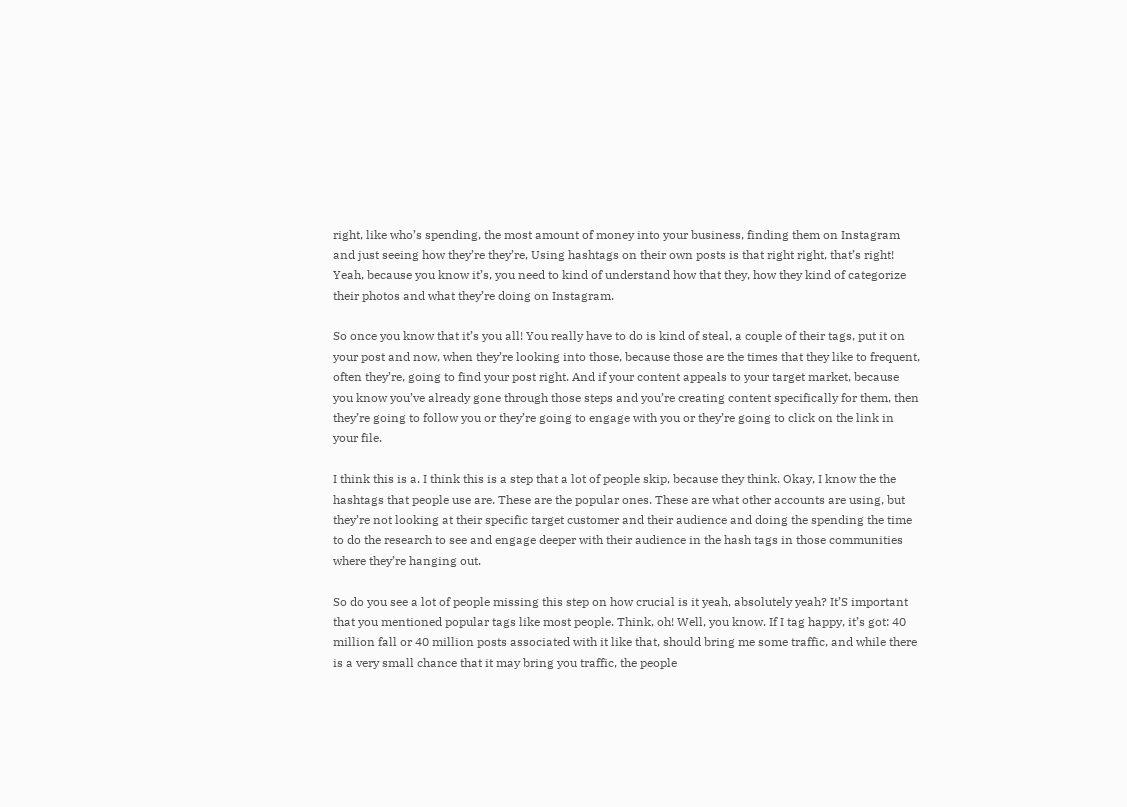right, like who’s spending, the most amount of money into your business, finding them on Instagram and just seeing how they’re they’re, Using hashtags on their own posts is that right right, that’s right! Yeah, because you know it’s, you need to kind of understand how that they, how they kind of categorize their photos and what they’re doing on Instagram.

So once you know that it’s you all! You really have to do is kind of steal, a couple of their tags, put it on your post and now, when they’re looking into those, because those are the times that they like to frequent, often they’re, going to find your post right. And if your content appeals to your target market, because you know you’ve already gone through those steps and you’re creating content specifically for them, then they’re going to follow you or they’re going to engage with you or they’re going to click on the link in your file.

I think this is a. I think this is a step that a lot of people skip, because they think. Okay, I know the the hashtags that people use are. These are the popular ones. These are what other accounts are using, but they’re not looking at their specific target customer and their audience and doing the spending the time to do the research to see and engage deeper with their audience in the hash tags in those communities where they’re hanging out.

So do you see a lot of people missing this step on how crucial is it yeah, absolutely yeah? It’S important that you mentioned popular tags like most people. Think, oh! Well, you know. If I tag happy, it’s got: 40 million fall or 40 million posts associated with it like that, should bring me some traffic, and while there is a very small chance that it may bring you traffic, the people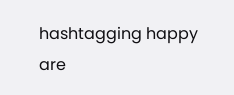hashtagging happy are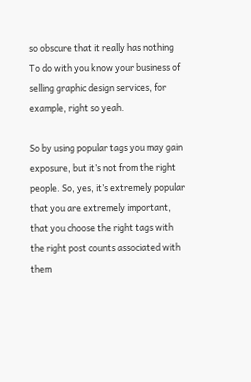so obscure that it really has nothing To do with you know your business of selling graphic design services, for example, right so yeah.

So by using popular tags you may gain exposure, but it’s not from the right people. So, yes, it’s extremely popular that you are extremely important, that you choose the right tags with the right post counts associated with them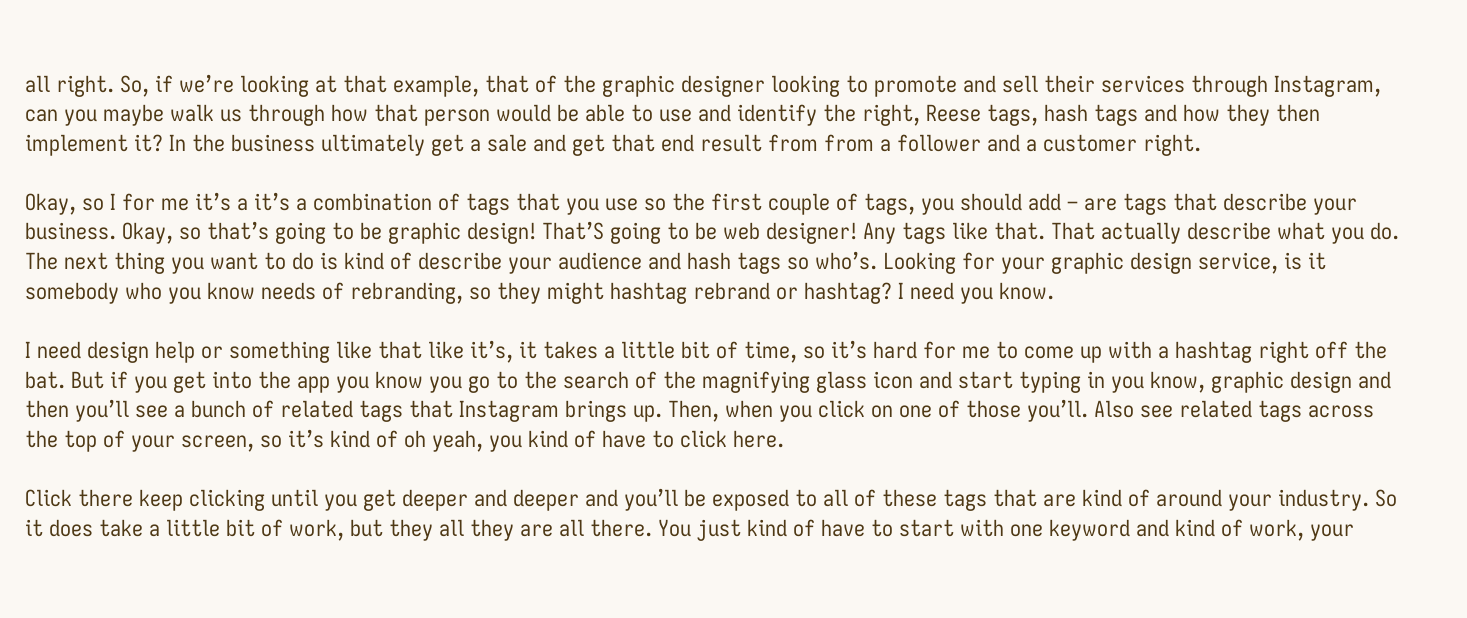all right. So, if we’re looking at that example, that of the graphic designer looking to promote and sell their services through Instagram, can you maybe walk us through how that person would be able to use and identify the right, Reese tags, hash tags and how they then implement it? In the business ultimately get a sale and get that end result from from a follower and a customer right.

Okay, so I for me it’s a it’s a combination of tags that you use so the first couple of tags, you should add – are tags that describe your business. Okay, so that’s going to be graphic design! That’S going to be web designer! Any tags like that. That actually describe what you do. The next thing you want to do is kind of describe your audience and hash tags so who’s. Looking for your graphic design service, is it somebody who you know needs of rebranding, so they might hashtag rebrand or hashtag? I need you know.

I need design help or something like that like it’s, it takes a little bit of time, so it’s hard for me to come up with a hashtag right off the bat. But if you get into the app you know you go to the search of the magnifying glass icon and start typing in you know, graphic design and then you’ll see a bunch of related tags that Instagram brings up. Then, when you click on one of those you’ll. Also see related tags across the top of your screen, so it’s kind of oh yeah, you kind of have to click here.

Click there keep clicking until you get deeper and deeper and you’ll be exposed to all of these tags that are kind of around your industry. So it does take a little bit of work, but they all they are all there. You just kind of have to start with one keyword and kind of work, your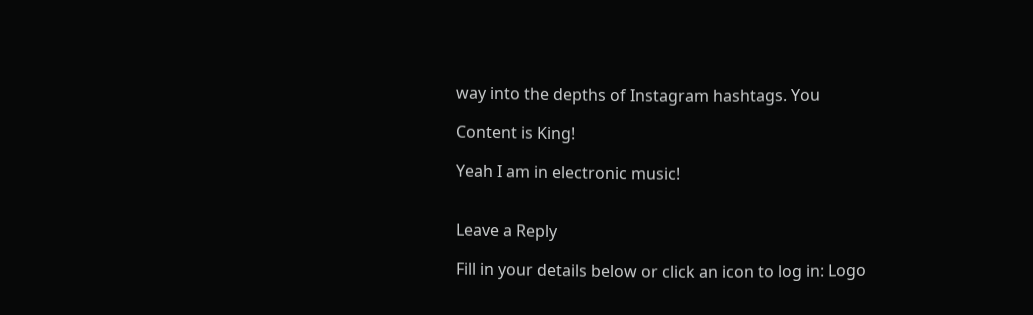way into the depths of Instagram hashtags. You

Content is King!

Yeah I am in electronic music!


Leave a Reply

Fill in your details below or click an icon to log in: Logo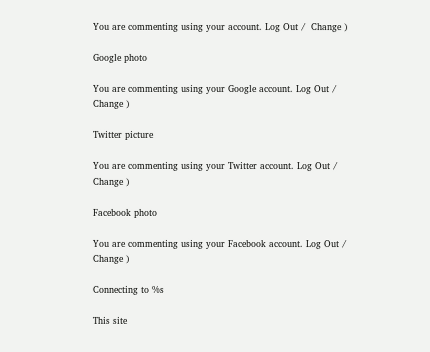You are commenting using your account. Log Out /  Change )

Google photo

You are commenting using your Google account. Log Out /  Change )

Twitter picture

You are commenting using your Twitter account. Log Out /  Change )

Facebook photo

You are commenting using your Facebook account. Log Out /  Change )

Connecting to %s

This site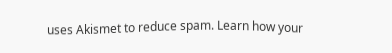uses Akismet to reduce spam. Learn how your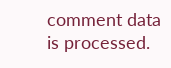comment data is processed.